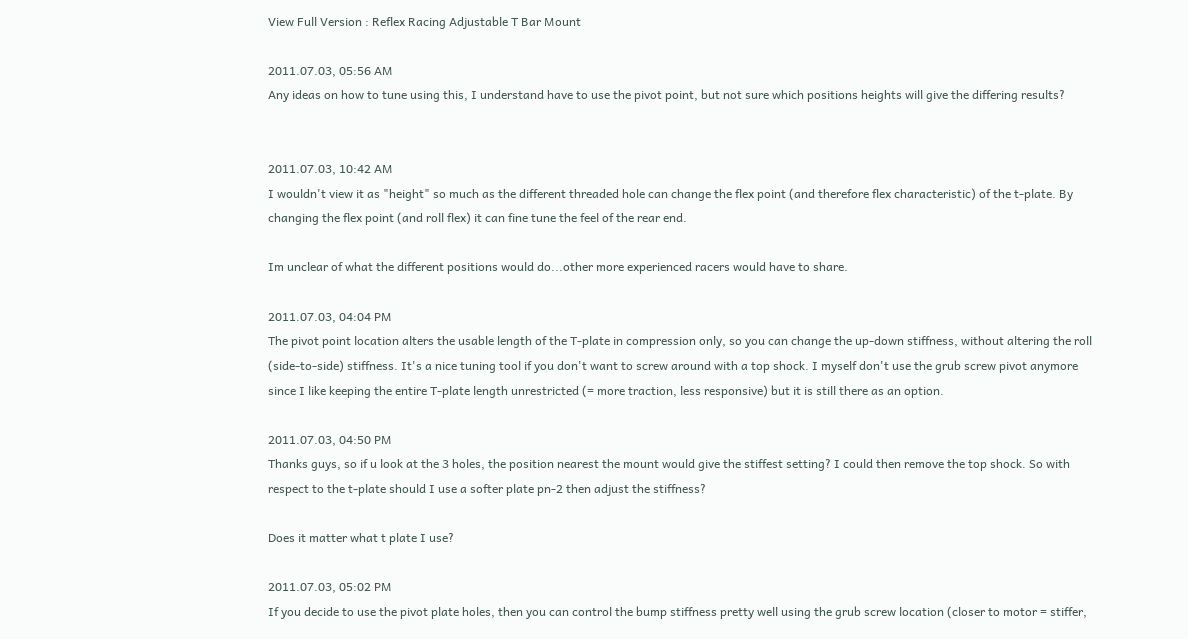View Full Version : Reflex Racing Adjustable T Bar Mount

2011.07.03, 05:56 AM
Any ideas on how to tune using this, I understand have to use the pivot point, but not sure which positions heights will give the differing results?


2011.07.03, 10:42 AM
I wouldn't view it as "height" so much as the different threaded hole can change the flex point (and therefore flex characteristic) of the t-plate. By changing the flex point (and roll flex) it can fine tune the feel of the rear end.

Im unclear of what the different positions would do...other more experienced racers would have to share.

2011.07.03, 04:04 PM
The pivot point location alters the usable length of the T-plate in compression only, so you can change the up-down stiffness, without altering the roll (side-to-side) stiffness. It's a nice tuning tool if you don't want to screw around with a top shock. I myself don't use the grub screw pivot anymore since I like keeping the entire T-plate length unrestricted (= more traction, less responsive) but it is still there as an option.

2011.07.03, 04:50 PM
Thanks guys, so if u look at the 3 holes, the position nearest the mount would give the stiffest setting? I could then remove the top shock. So with respect to the t-plate should I use a softer plate pn-2 then adjust the stiffness?

Does it matter what t plate I use?

2011.07.03, 05:02 PM
If you decide to use the pivot plate holes, then you can control the bump stiffness pretty well using the grub screw location (closer to motor = stiffer,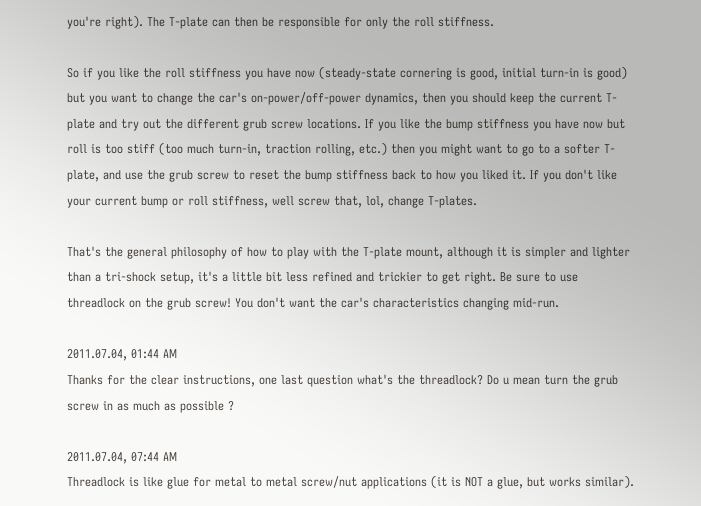you're right). The T-plate can then be responsible for only the roll stiffness.

So if you like the roll stiffness you have now (steady-state cornering is good, initial turn-in is good) but you want to change the car's on-power/off-power dynamics, then you should keep the current T-plate and try out the different grub screw locations. If you like the bump stiffness you have now but roll is too stiff (too much turn-in, traction rolling, etc.) then you might want to go to a softer T-plate, and use the grub screw to reset the bump stiffness back to how you liked it. If you don't like your current bump or roll stiffness, well screw that, lol, change T-plates.

That's the general philosophy of how to play with the T-plate mount, although it is simpler and lighter than a tri-shock setup, it's a little bit less refined and trickier to get right. Be sure to use threadlock on the grub screw! You don't want the car's characteristics changing mid-run.

2011.07.04, 01:44 AM
Thanks for the clear instructions, one last question what's the threadlock? Do u mean turn the grub screw in as much as possible ?

2011.07.04, 07:44 AM
Threadlock is like glue for metal to metal screw/nut applications (it is NOT a glue, but works similar).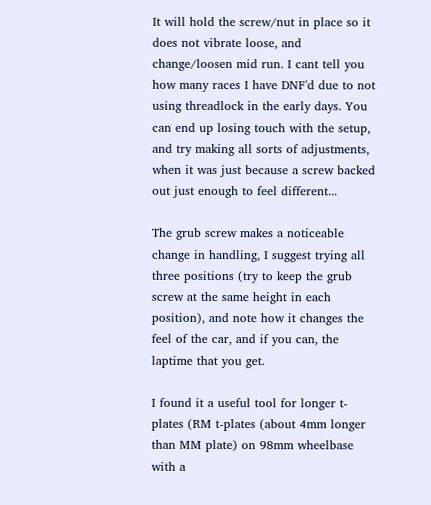It will hold the screw/nut in place so it does not vibrate loose, and change/loosen mid run. I cant tell you how many races I have DNF'd due to not using threadlock in the early days. You can end up losing touch with the setup, and try making all sorts of adjustments, when it was just because a screw backed out just enough to feel different...

The grub screw makes a noticeable change in handling, I suggest trying all three positions (try to keep the grub screw at the same height in each position), and note how it changes the feel of the car, and if you can, the laptime that you get.

I found it a useful tool for longer t-plates (RM t-plates (about 4mm longer than MM plate) on 98mm wheelbase with a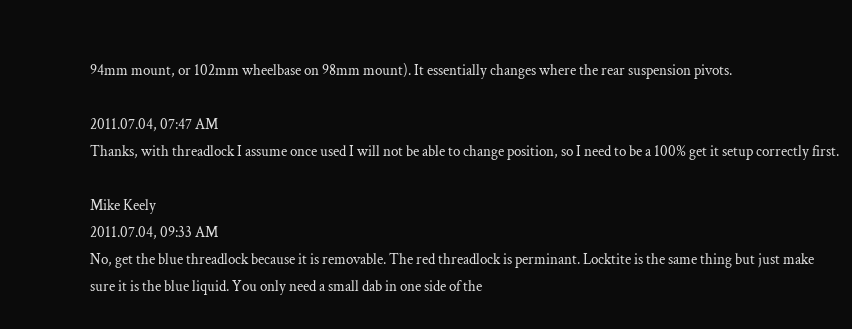94mm mount, or 102mm wheelbase on 98mm mount). It essentially changes where the rear suspension pivots.

2011.07.04, 07:47 AM
Thanks, with threadlock I assume once used I will not be able to change position, so I need to be a 100% get it setup correctly first.

Mike Keely
2011.07.04, 09:33 AM
No, get the blue threadlock because it is removable. The red threadlock is perminant. Locktite is the same thing but just make sure it is the blue liquid. You only need a small dab in one side of the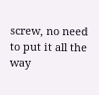screw, no need to put it all the way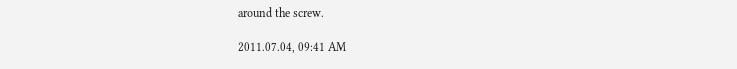around the screw.

2011.07.04, 09:41 AM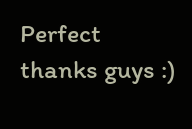Perfect thanks guys :)